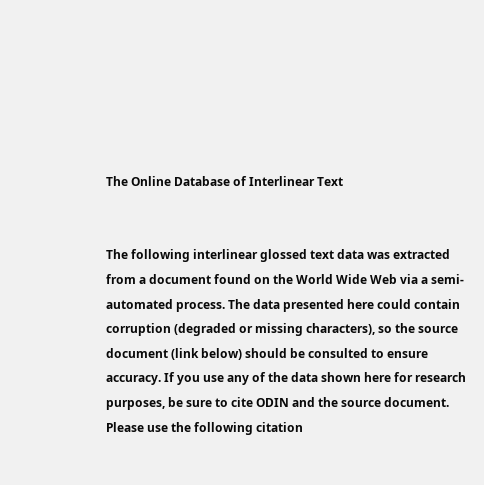The Online Database of Interlinear Text


The following interlinear glossed text data was extracted from a document found on the World Wide Web via a semi-automated process. The data presented here could contain corruption (degraded or missing characters), so the source document (link below) should be consulted to ensure accuracy. If you use any of the data shown here for research purposes, be sure to cite ODIN and the source document. Please use the following citation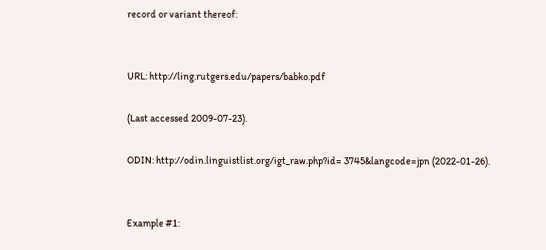record or variant thereof:


URL: http://ling.rutgers.edu/papers/babko.pdf

(Last accessed 2009-07-23).

ODIN: http://odin.linguistlist.org/igt_raw.php?id= 3745&langcode=jpn (2022-01-26).


Example #1: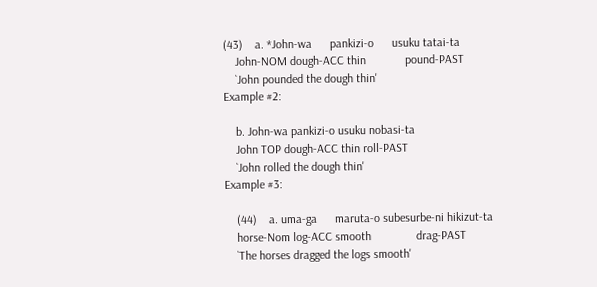(43)    a. *John-wa      pankizi-o      usuku tatai-ta
    John-NOM dough-ACC thin             pound-PAST
    `John pounded the dough thin'
Example #2:

    b. John-wa pankizi-o usuku nobasi-ta
    John TOP dough-ACC thin roll-PAST
    `John rolled the dough thin'
Example #3:

    (44)    a. uma-ga      maruta-o subesurbe-ni hikizut-ta
    horse-Nom log-ACC smooth               drag-PAST
    `The horses dragged the logs smooth'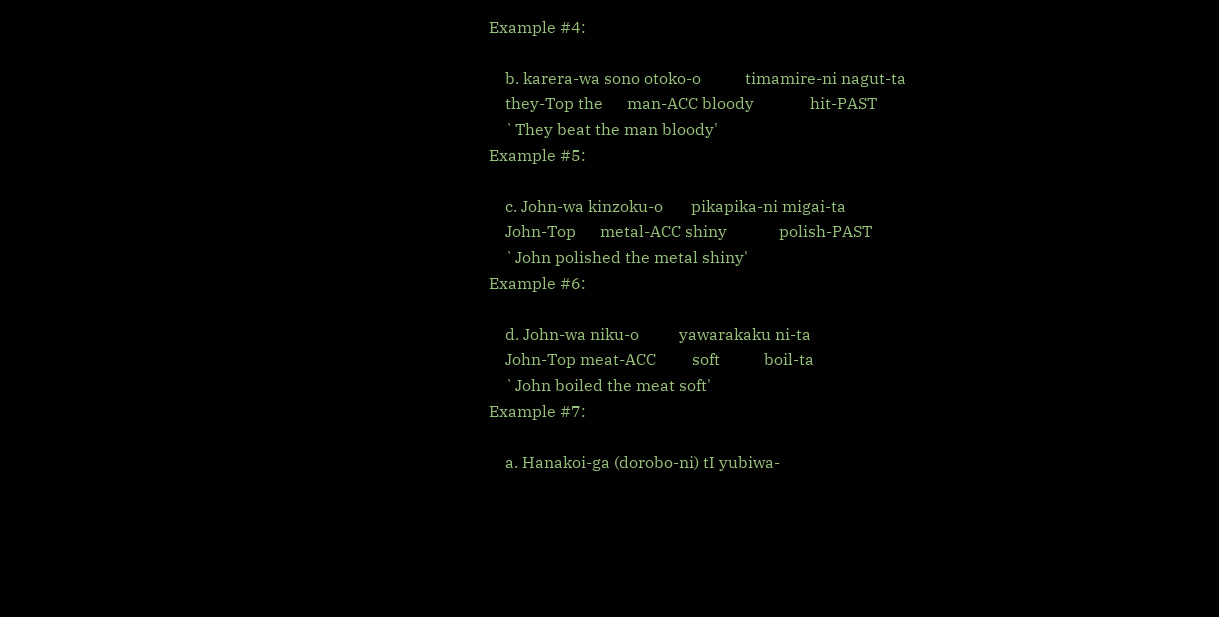Example #4:

    b. karera-wa sono otoko-o           timamire-ni nagut-ta
    they-Top the      man-ACC bloody              hit-PAST
    `They beat the man bloody'
Example #5:

    c. John-wa kinzoku-o       pikapika-ni migai-ta
    John-Top      metal-ACC shiny             polish-PAST
    `John polished the metal shiny'
Example #6:

    d. John-wa niku-o          yawarakaku ni-ta
    John-Top meat-ACC         soft           boil-ta
    `John boiled the meat soft'
Example #7:

    a. Hanakoi-ga (dorobo-ni) tI yubiwa-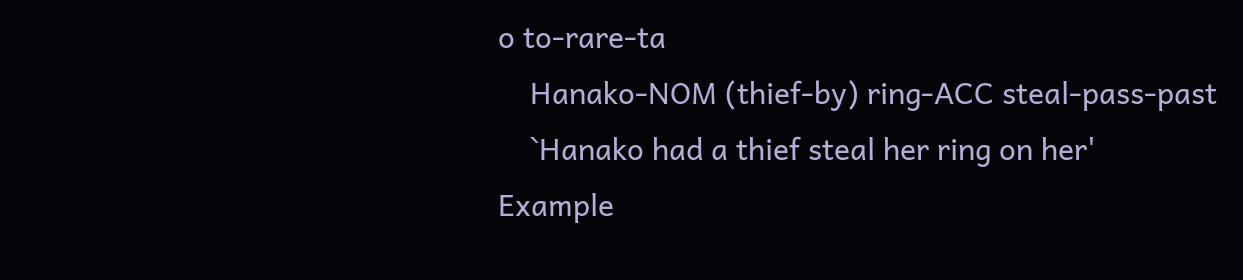o to-rare-ta
    Hanako-NOM (thief-by) ring-ACC steal-pass-past
    `Hanako had a thief steal her ring on her'
Example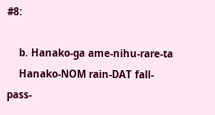#8:

    b. Hanako-ga ame-nihu-rare-ta
    Hanako-NOM rain-DAT fall-pass-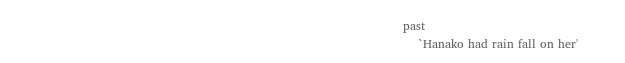past
    `Hanako had rain fall on her'